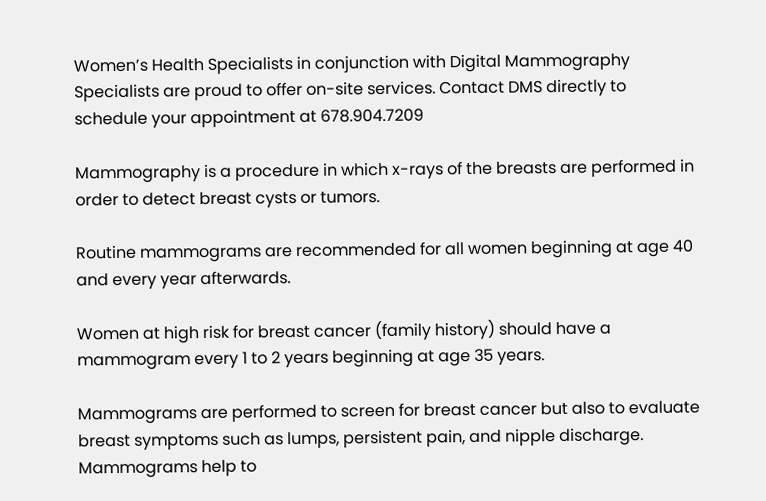Women’s Health Specialists in conjunction with Digital Mammography Specialists are proud to offer on-site services. Contact DMS directly to schedule your appointment at 678.904.7209

Mammography is a procedure in which x-rays of the breasts are performed in order to detect breast cysts or tumors.

Routine mammograms are recommended for all women beginning at age 40 and every year afterwards.

Women at high risk for breast cancer (family history) should have a mammogram every 1 to 2 years beginning at age 35 years.

Mammograms are performed to screen for breast cancer but also to evaluate breast symptoms such as lumps, persistent pain, and nipple discharge. Mammograms help to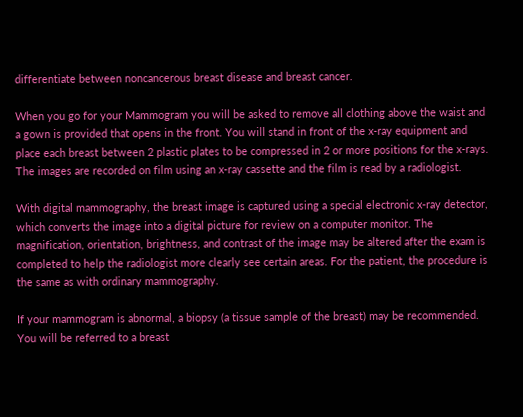differentiate between noncancerous breast disease and breast cancer.

When you go for your Mammogram you will be asked to remove all clothing above the waist and a gown is provided that opens in the front. You will stand in front of the x-ray equipment and place each breast between 2 plastic plates to be compressed in 2 or more positions for the x-rays. The images are recorded on film using an x-ray cassette and the film is read by a radiologist.

With digital mammography, the breast image is captured using a special electronic x-ray detector, which converts the image into a digital picture for review on a computer monitor. The magnification, orientation, brightness, and contrast of the image may be altered after the exam is completed to help the radiologist more clearly see certain areas. For the patient, the procedure is the same as with ordinary mammography.

If your mammogram is abnormal, a biopsy (a tissue sample of the breast) may be recommended. You will be referred to a breast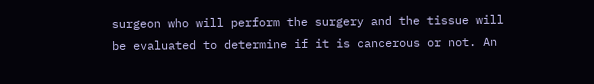surgeon who will perform the surgery and the tissue will be evaluated to determine if it is cancerous or not. An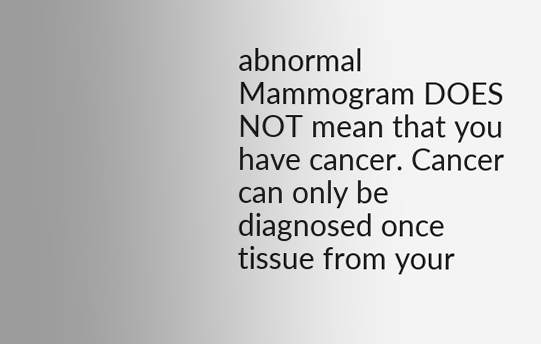abnormal Mammogram DOES NOT mean that you have cancer. Cancer can only be diagnosed once tissue from your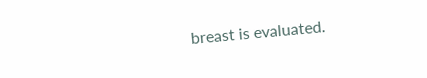breast is evaluated.